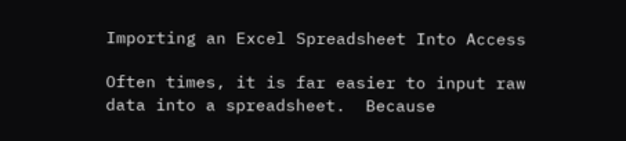Importing an Excel Spreadsheet Into Access

Often times, it is far easier to input raw data into a spreadsheet.  Because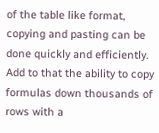of the table like format, copying and pasting can be done quickly and efficiently.  Add to that the ability to copy formulas down thousands of rows with a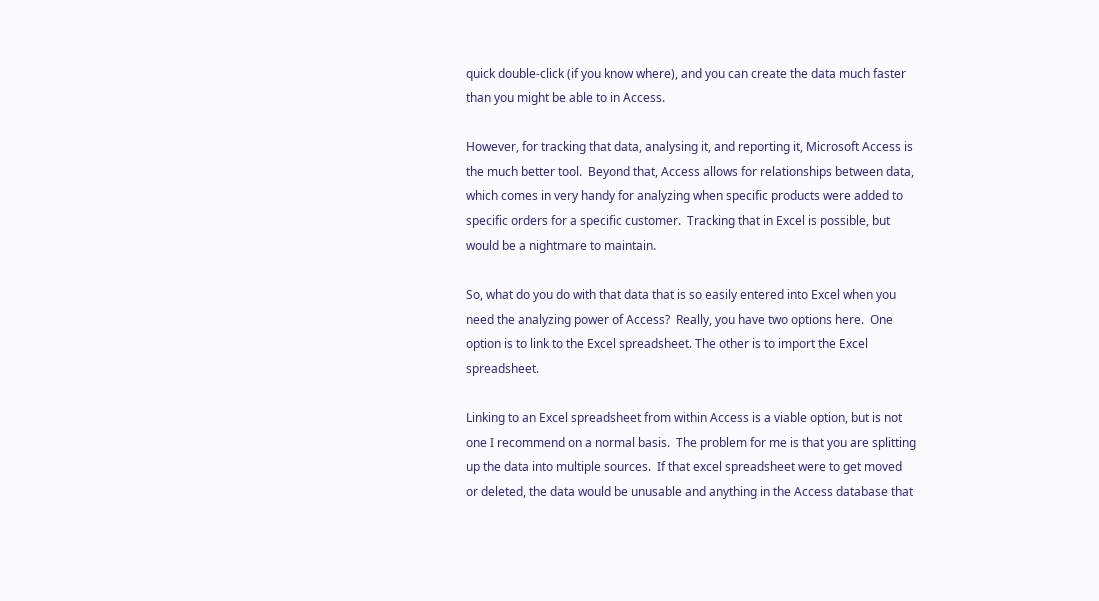quick double-click (if you know where), and you can create the data much faster than you might be able to in Access.

However, for tracking that data, analysing it, and reporting it, Microsoft Access is the much better tool.  Beyond that, Access allows for relationships between data, which comes in very handy for analyzing when specific products were added to specific orders for a specific customer.  Tracking that in Excel is possible, but would be a nightmare to maintain.

So, what do you do with that data that is so easily entered into Excel when you need the analyzing power of Access?  Really, you have two options here.  One option is to link to the Excel spreadsheet. The other is to import the Excel spreadsheet.

Linking to an Excel spreadsheet from within Access is a viable option, but is not one I recommend on a normal basis.  The problem for me is that you are splitting up the data into multiple sources.  If that excel spreadsheet were to get moved or deleted, the data would be unusable and anything in the Access database that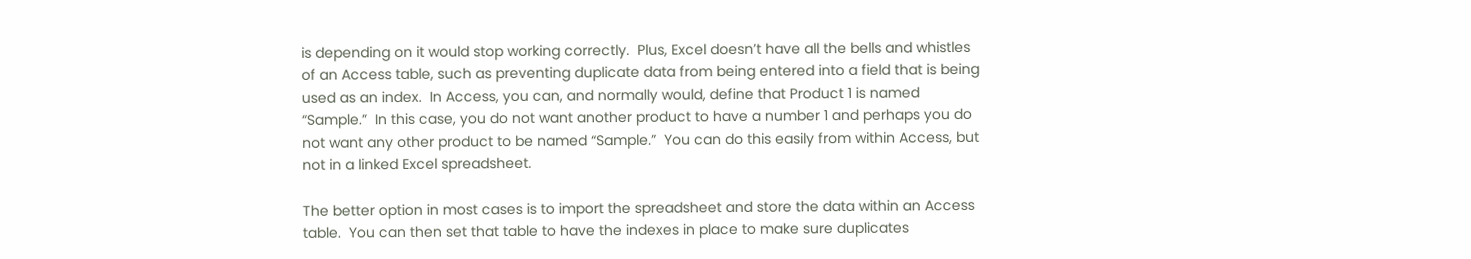is depending on it would stop working correctly.  Plus, Excel doesn’t have all the bells and whistles of an Access table, such as preventing duplicate data from being entered into a field that is being used as an index.  In Access, you can, and normally would, define that Product 1 is named “Sample.”  In this case, you do not want another product to have a number 1 and perhaps you do not want any other product to be named “Sample.”  You can do this easily from within Access, but not in a linked Excel spreadsheet.

The better option in most cases is to import the spreadsheet and store the data within an Access table.  You can then set that table to have the indexes in place to make sure duplicates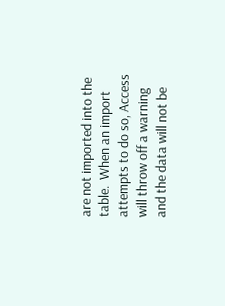are not imported into the table.  When an import attempts to do so, Access will throw off a warning and the data will not be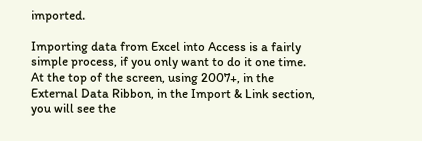imported.

Importing data from Excel into Access is a fairly simple process, if you only want to do it one time.  At the top of the screen, using 2007+, in the External Data Ribbon, in the Import & Link section, you will see the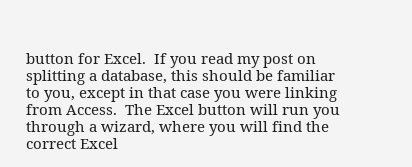button for Excel.  If you read my post on splitting a database, this should be familiar to you, except in that case you were linking from Access.  The Excel button will run you through a wizard, where you will find the correct Excel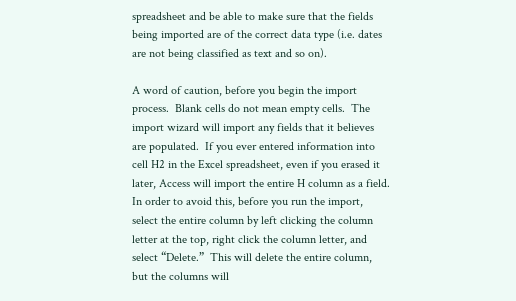spreadsheet and be able to make sure that the fields being imported are of the correct data type (i.e. dates are not being classified as text and so on).

A word of caution, before you begin the import process.  Blank cells do not mean empty cells.  The import wizard will import any fields that it believes are populated.  If you ever entered information into cell H2 in the Excel spreadsheet, even if you erased it later, Access will import the entire H column as a field.  In order to avoid this, before you run the import, select the entire column by left clicking the column letter at the top, right click the column letter, and select “Delete.”  This will delete the entire column, but the columns will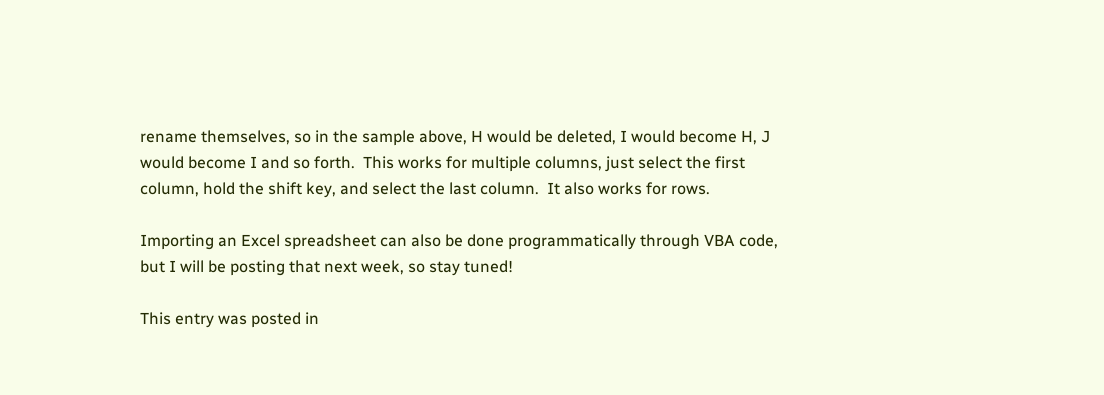rename themselves, so in the sample above, H would be deleted, I would become H, J would become I and so forth.  This works for multiple columns, just select the first column, hold the shift key, and select the last column.  It also works for rows.

Importing an Excel spreadsheet can also be done programmatically through VBA code, but I will be posting that next week, so stay tuned!

This entry was posted in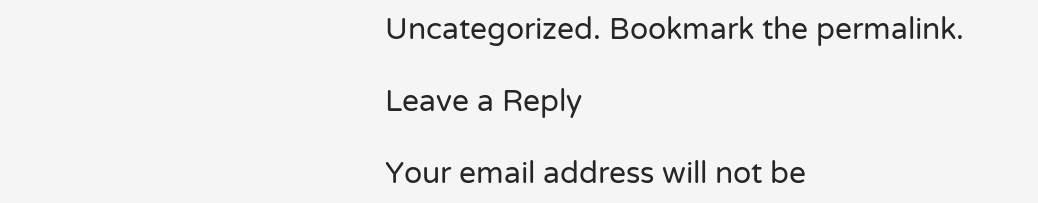Uncategorized. Bookmark the permalink.

Leave a Reply

Your email address will not be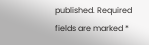published. Required fields are marked *